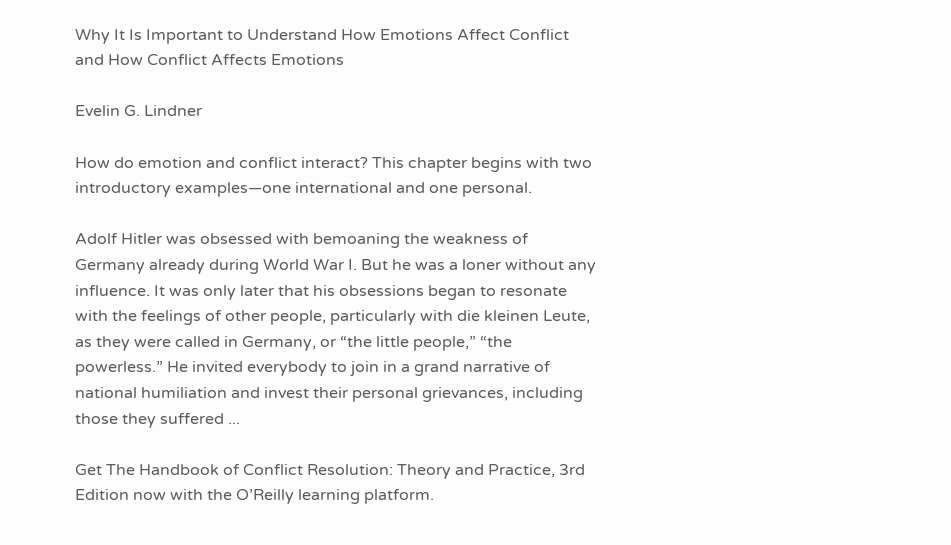Why It Is Important to Understand How Emotions Affect Conflict and How Conflict Affects Emotions

Evelin G. Lindner

How do emotion and conflict interact? This chapter begins with two introductory examples—one international and one personal.

Adolf Hitler was obsessed with bemoaning the weakness of Germany already during World War I. But he was a loner without any influence. It was only later that his obsessions began to resonate with the feelings of other people, particularly with die kleinen Leute, as they were called in Germany, or “the little people,” “the powerless.” He invited everybody to join in a grand narrative of national humiliation and invest their personal grievances, including those they suffered ...

Get The Handbook of Conflict Resolution: Theory and Practice, 3rd Edition now with the O’Reilly learning platform.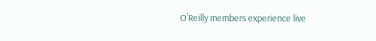O’Reilly members experience live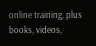online training, plus books, videos,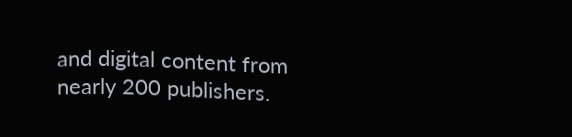and digital content from nearly 200 publishers.